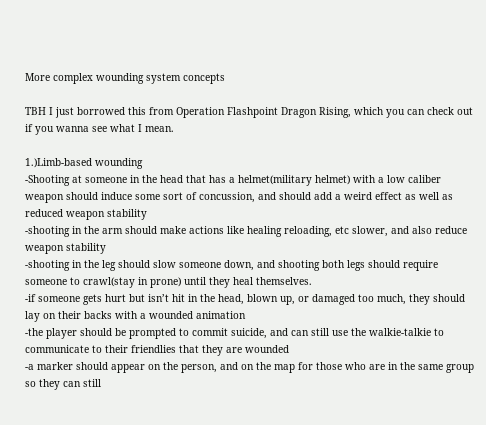More complex wounding system concepts

TBH I just borrowed this from Operation Flashpoint Dragon Rising, which you can check out if you wanna see what I mean.

1.)Limb-based wounding
-Shooting at someone in the head that has a helmet(military helmet) with a low caliber weapon should induce some sort of concussion, and should add a weird effect as well as reduced weapon stability
-shooting in the arm should make actions like healing reloading, etc slower, and also reduce weapon stability
-shooting in the leg should slow someone down, and shooting both legs should require someone to crawl(stay in prone) until they heal themselves.
-if someone gets hurt but isn’t hit in the head, blown up, or damaged too much, they should lay on their backs with a wounded animation
-the player should be prompted to commit suicide, and can still use the walkie-talkie to communicate to their friendlies that they are wounded
-a marker should appear on the person, and on the map for those who are in the same group so they can still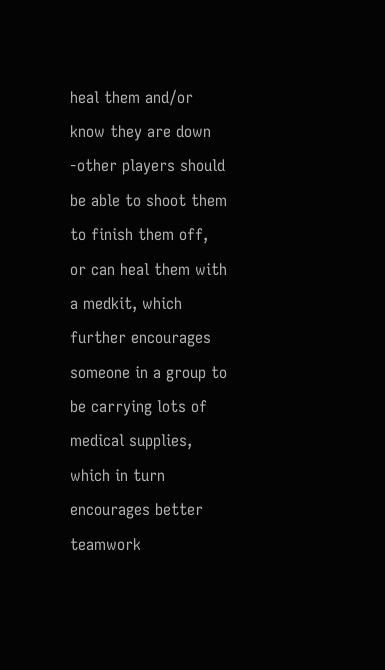heal them and/or know they are down
-other players should be able to shoot them to finish them off, or can heal them with a medkit, which further encourages someone in a group to be carrying lots of medical supplies, which in turn encourages better teamwork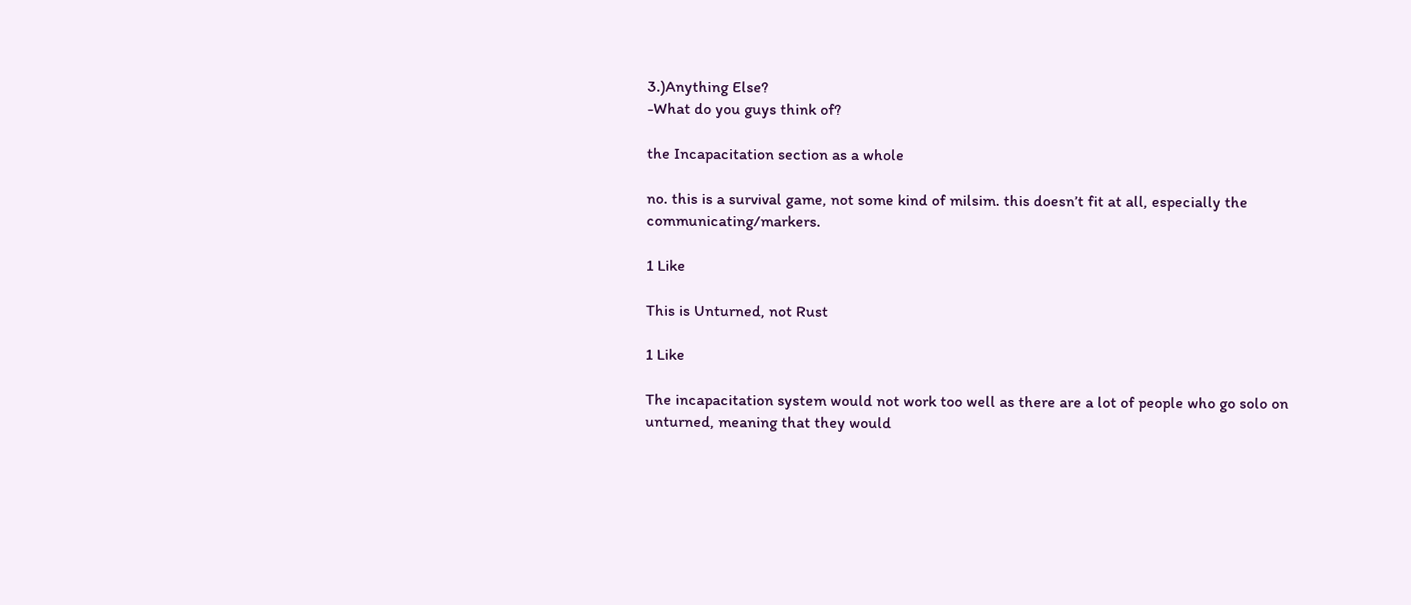3.)Anything Else?
-What do you guys think of?

the Incapacitation section as a whole

no. this is a survival game, not some kind of milsim. this doesn’t fit at all, especially the communicating/markers.

1 Like

This is Unturned, not Rust

1 Like

The incapacitation system would not work too well as there are a lot of people who go solo on unturned, meaning that they would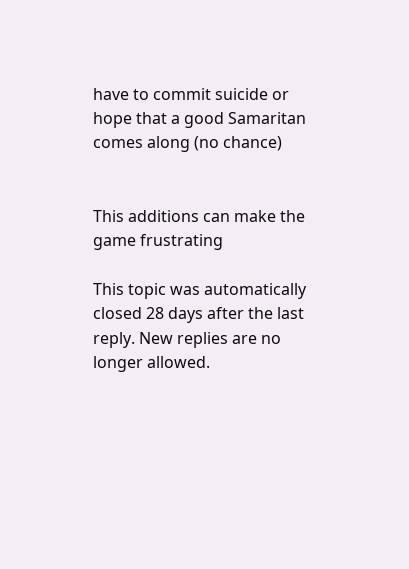have to commit suicide or hope that a good Samaritan comes along (no chance)


This additions can make the game frustrating

This topic was automatically closed 28 days after the last reply. New replies are no longer allowed.